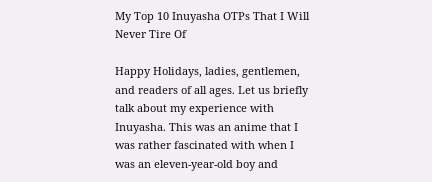My Top 10 Inuyasha OTPs That I Will Never Tire Of

Happy Holidays, ladies, gentlemen, and readers of all ages. Let us briefly talk about my experience with Inuyasha. This was an anime that I was rather fascinated with when I was an eleven-year-old boy and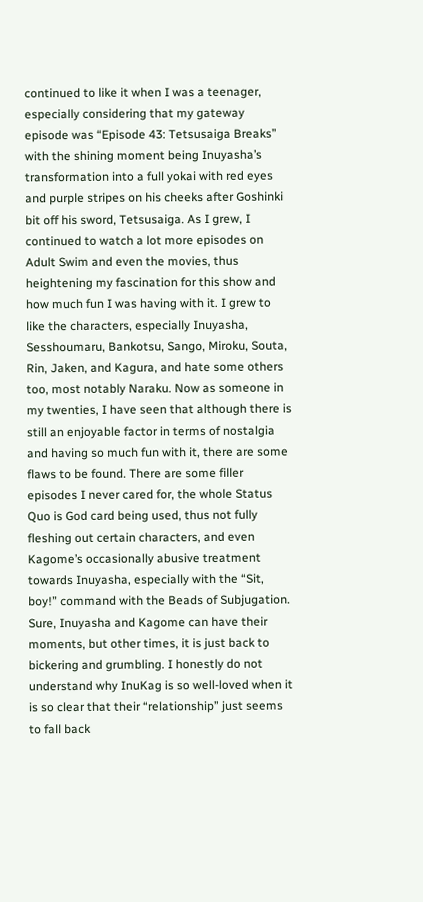continued to like it when I was a teenager, especially considering that my gateway episode was “Episode 43: Tetsusaiga Breaks” with the shining moment being Inuyasha’s transformation into a full yokai with red eyes and purple stripes on his cheeks after Goshinki bit off his sword, Tetsusaiga. As I grew, I continued to watch a lot more episodes on Adult Swim and even the movies, thus heightening my fascination for this show and how much fun I was having with it. I grew to like the characters, especially Inuyasha, Sesshoumaru, Bankotsu, Sango, Miroku, Souta, Rin, Jaken, and Kagura, and hate some others too, most notably Naraku. Now as someone in my twenties, I have seen that although there is still an enjoyable factor in terms of nostalgia and having so much fun with it, there are some flaws to be found. There are some filler episodes I never cared for, the whole Status Quo is God card being used, thus not fully fleshing out certain characters, and even Kagome’s occasionally abusive treatment towards Inuyasha, especially with the “Sit, boy!” command with the Beads of Subjugation. Sure, Inuyasha and Kagome can have their moments, but other times, it is just back to bickering and grumbling. I honestly do not understand why InuKag is so well-loved when it is so clear that their “relationship” just seems to fall back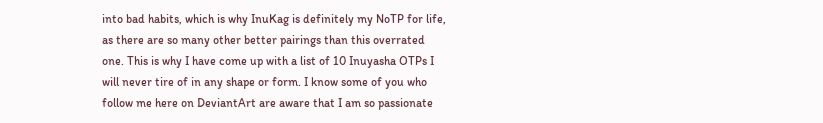into bad habits, which is why InuKag is definitely my NoTP for life, as there are so many other better pairings than this overrated one. This is why I have come up with a list of 10 Inuyasha OTPs I will never tire of in any shape or form. I know some of you who follow me here on DeviantArt are aware that I am so passionate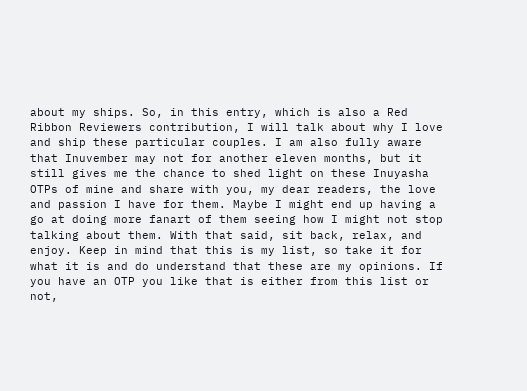about my ships. So, in this entry, which is also a Red Ribbon Reviewers contribution, I will talk about why I love and ship these particular couples. I am also fully aware that Inuvember may not for another eleven months, but it still gives me the chance to shed light on these Inuyasha OTPs of mine and share with you, my dear readers, the love and passion I have for them. Maybe I might end up having a go at doing more fanart of them seeing how I might not stop talking about them. With that said, sit back, relax, and enjoy. Keep in mind that this is my list, so take it for what it is and do understand that these are my opinions. If you have an OTP you like that is either from this list or not,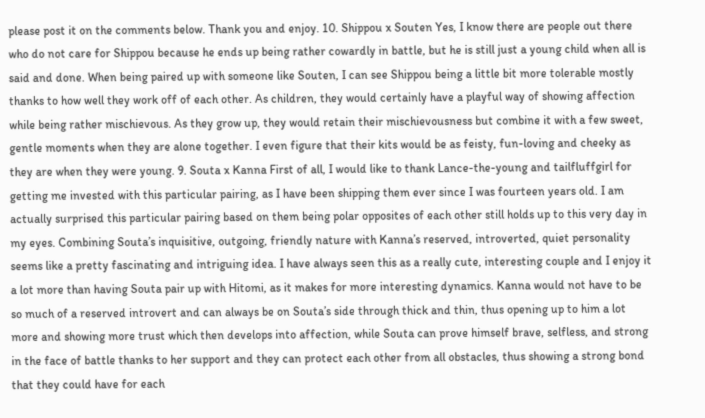please post it on the comments below. Thank you and enjoy. 10. Shippou x Souten Yes, I know there are people out there who do not care for Shippou because he ends up being rather cowardly in battle, but he is still just a young child when all is said and done. When being paired up with someone like Souten, I can see Shippou being a little bit more tolerable mostly thanks to how well they work off of each other. As children, they would certainly have a playful way of showing affection while being rather mischievous. As they grow up, they would retain their mischievousness but combine it with a few sweet, gentle moments when they are alone together. I even figure that their kits would be as feisty, fun-loving and cheeky as they are when they were young. 9. Souta x Kanna First of all, I would like to thank Lance-the-young and tailfluffgirl for getting me invested with this particular pairing, as I have been shipping them ever since I was fourteen years old. I am actually surprised this particular pairing based on them being polar opposites of each other still holds up to this very day in my eyes. Combining Souta’s inquisitive, outgoing, friendly nature with Kanna’s reserved, introverted, quiet personality seems like a pretty fascinating and intriguing idea. I have always seen this as a really cute, interesting couple and I enjoy it a lot more than having Souta pair up with Hitomi, as it makes for more interesting dynamics. Kanna would not have to be so much of a reserved introvert and can always be on Souta’s side through thick and thin, thus opening up to him a lot more and showing more trust which then develops into affection, while Souta can prove himself brave, selfless, and strong in the face of battle thanks to her support and they can protect each other from all obstacles, thus showing a strong bond that they could have for each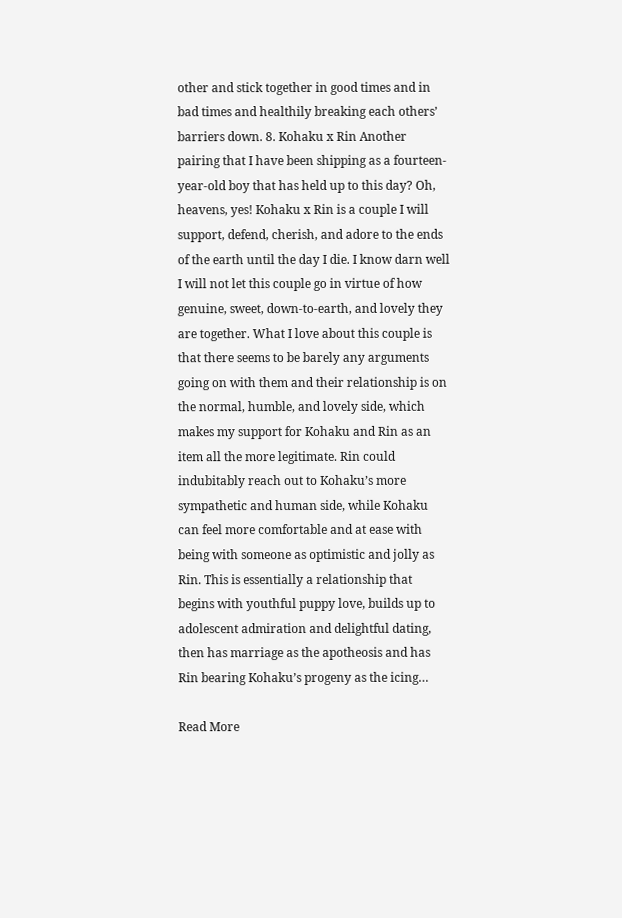other and stick together in good times and in bad times and healthily breaking each others’ barriers down. 8. Kohaku x Rin Another pairing that I have been shipping as a fourteen-year-old boy that has held up to this day? Oh, heavens, yes! Kohaku x Rin is a couple I will support, defend, cherish, and adore to the ends of the earth until the day I die. I know darn well I will not let this couple go in virtue of how genuine, sweet, down-to-earth, and lovely they are together. What I love about this couple is that there seems to be barely any arguments going on with them and their relationship is on the normal, humble, and lovely side, which makes my support for Kohaku and Rin as an item all the more legitimate. Rin could indubitably reach out to Kohaku’s more sympathetic and human side, while Kohaku can feel more comfortable and at ease with being with someone as optimistic and jolly as Rin. This is essentially a relationship that begins with youthful puppy love, builds up to adolescent admiration and delightful dating, then has marriage as the apotheosis and has Rin bearing Kohaku’s progeny as the icing…

Read More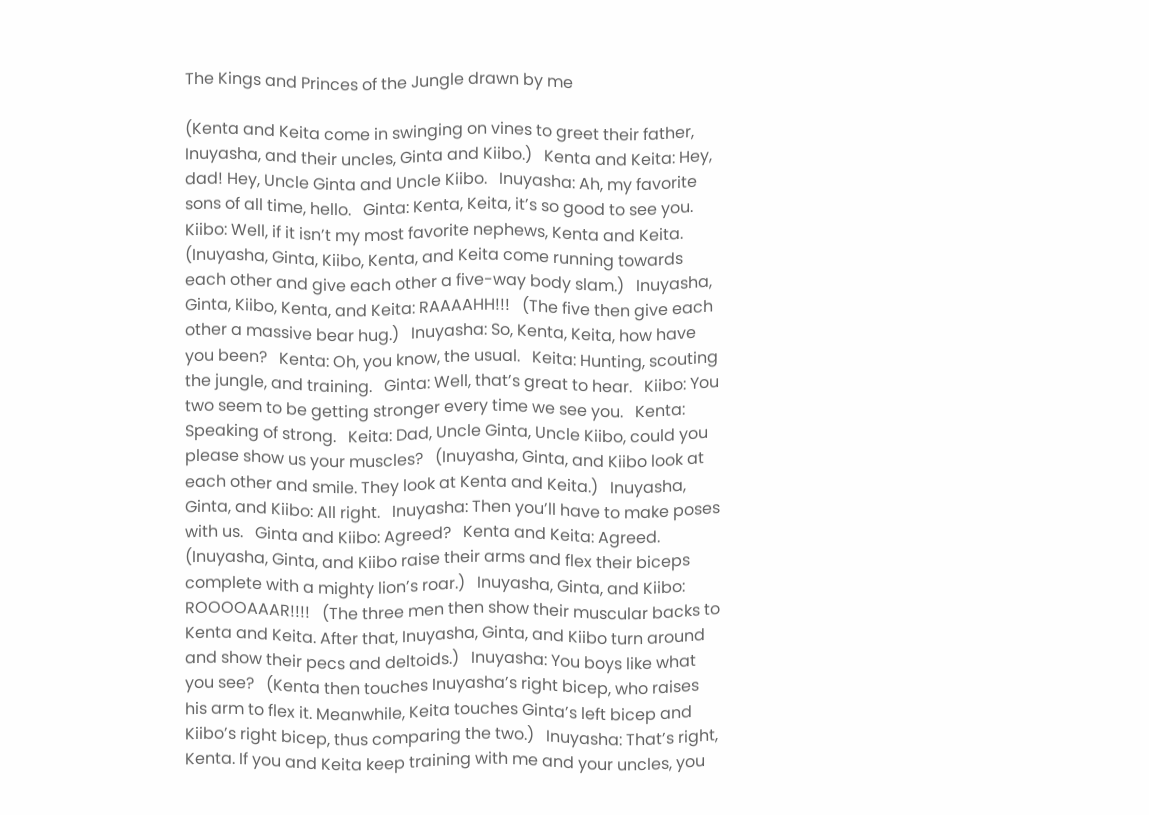The Kings and Princes of the Jungle drawn by me

(Kenta and Keita come in swinging on vines to greet their father, Inuyasha, and their uncles, Ginta and Kiibo.)   Kenta and Keita: Hey, dad! Hey, Uncle Ginta and Uncle Kiibo.   Inuyasha: Ah, my favorite sons of all time, hello.   Ginta: Kenta, Keita, it’s so good to see you.   Kiibo: Well, if it isn’t my most favorite nephews, Kenta and Keita.   (Inuyasha, Ginta, Kiibo, Kenta, and Keita come running towards each other and give each other a five-way body slam.)   Inuyasha, Ginta, Kiibo, Kenta, and Keita: RAAAAHH!!!   (The five then give each other a massive bear hug.)   Inuyasha: So, Kenta, Keita, how have you been?   Kenta: Oh, you know, the usual.   Keita: Hunting, scouting the jungle, and training.   Ginta: Well, that’s great to hear.   Kiibo: You two seem to be getting stronger every time we see you.   Kenta: Speaking of strong.   Keita: Dad, Uncle Ginta, Uncle Kiibo, could you please show us your muscles?   (Inuyasha, Ginta, and Kiibo look at each other and smile. They look at Kenta and Keita.)   Inuyasha, Ginta, and Kiibo: All right.   Inuyasha: Then you’ll have to make poses with us.   Ginta and Kiibo: Agreed?   Kenta and Keita: Agreed.   (Inuyasha, Ginta, and Kiibo raise their arms and flex their biceps complete with a mighty lion’s roar.)   Inuyasha, Ginta, and Kiibo: ROOOOAAAR!!!!   (The three men then show their muscular backs to Kenta and Keita. After that, Inuyasha, Ginta, and Kiibo turn around and show their pecs and deltoids.)   Inuyasha: You boys like what you see?   (Kenta then touches Inuyasha’s right bicep, who raises his arm to flex it. Meanwhile, Keita touches Ginta’s left bicep and Kiibo’s right bicep, thus comparing the two.)   Inuyasha: That’s right, Kenta. If you and Keita keep training with me and your uncles, you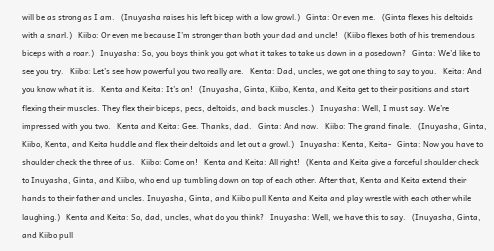will be as strong as I am.   (Inuyasha raises his left bicep with a low growl.)   Ginta: Or even me.   (Ginta flexes his deltoids with a snarl.)   Kiibo: Or even me because I’m stronger than both your dad and uncle!   (Kiibo flexes both of his tremendous biceps with a roar.)   Inuyasha: So, you boys think you got what it takes to take us down in a posedown?   Ginta: We’d like to see you try.   Kiibo: Let’s see how powerful you two really are.   Kenta: Dad, uncles, we got one thing to say to you.   Keita: And you know what it is.   Kenta and Keita: It’s on!   (Inuyasha, Ginta, Kiibo, Kenta, and Keita get to their positions and start flexing their muscles. They flex their biceps, pecs, deltoids, and back muscles.)   Inuyasha: Well, I must say. We’re impressed with you two.   Kenta and Keita: Gee. Thanks, dad.   Ginta: And now.   Kiibo: The grand finale.   (Inuyasha, Ginta, Kiibo, Kenta, and Keita huddle and flex their deltoids and let out a growl.)   Inuyasha: Kenta, Keita-   Ginta: Now you have to shoulder check the three of us.   Kiibo: Come on!   Kenta and Keita: All right!   (Kenta and Keita give a forceful shoulder check to Inuyasha, Ginta, and Kiibo, who end up tumbling down on top of each other. After that, Kenta and Keita extend their hands to their father and uncles. Inuyasha, Ginta, and Kiibo pull Kenta and Keita and play wrestle with each other while laughing.)   Kenta and Keita: So, dad, uncles, what do you think?   Inuyasha: Well, we have this to say.   (Inuyasha, Ginta, and Kiibo pull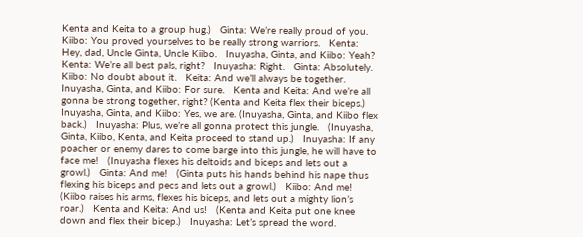Kenta and Keita to a group hug.)   Ginta: We’re really proud of you.   Kiibo: You proved yourselves to be really strong warriors.   Kenta: Hey, dad, Uncle Ginta, Uncle Kiibo.   Inuyasha, Ginta, and Kiibo: Yeah?   Kenta: We’re all best pals, right?   Inuyasha: Right.   Ginta: Absolutely.   Kiibo: No doubt about it.   Keita: And we’ll always be together.   Inuyasha, Ginta, and Kiibo: For sure.   Kenta and Keita: And we’re all gonna be strong together, right? (Kenta and Keita flex their biceps.)   Inuyasha, Ginta, and Kiibo: Yes, we are. (Inuyasha, Ginta, and Kiibo flex back.)   Inuyasha: Plus, we’re all gonna protect this jungle.   (Inuyasha, Ginta, Kiibo, Kenta, and Keita proceed to stand up.)   Inuyasha: If any poacher or enemy dares to come barge into this jungle, he will have to face me!   (Inuyasha flexes his deltoids and biceps and lets out a growl.)   Ginta: And me!   (Ginta puts his hands behind his nape thus flexing his biceps and pecs and lets out a growl.)   Kiibo: And me!   (Kiibo raises his arms, flexes his biceps, and lets out a mighty lion’s roar.)   Kenta and Keita: And us!   (Kenta and Keita put one knee down and flex their bicep.)   Inuyasha: Let’s spread the word.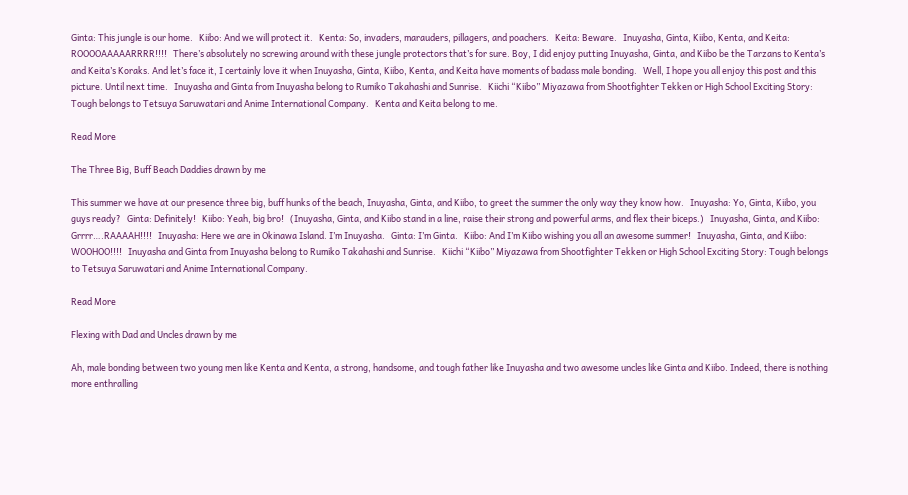Ginta: This jungle is our home.   Kiibo: And we will protect it.   Kenta: So, invaders, marauders, pillagers, and poachers.   Keita: Beware.   Inuyasha, Ginta, Kiibo, Kenta, and Keita: ROOOOAAAAARRRR!!!!   There’s absolutely no screwing around with these jungle protectors that’s for sure. Boy, I did enjoy putting Inuyasha, Ginta, and Kiibo be the Tarzans to Kenta’s and Keita’s Koraks. And let’s face it, I certainly love it when Inuyasha, Ginta, Kiibo, Kenta, and Keita have moments of badass male bonding.   Well, I hope you all enjoy this post and this picture. Until next time.   Inuyasha and Ginta from Inuyasha belong to Rumiko Takahashi and Sunrise.   Kiichi “Kiibo” Miyazawa from Shootfighter Tekken or High School Exciting Story: Tough belongs to Tetsuya Saruwatari and Anime International Company.   Kenta and Keita belong to me.

Read More

The Three Big, Buff Beach Daddies drawn by me

This summer we have at our presence three big, buff hunks of the beach, Inuyasha, Ginta, and Kiibo, to greet the summer the only way they know how.   Inuyasha: Yo, Ginta, Kiibo, you guys ready?   Ginta: Definitely!   Kiibo: Yeah, big bro!   (Inuyasha, Ginta, and Kiibo stand in a line, raise their strong and powerful arms, and flex their biceps.)   Inuyasha, Ginta, and Kiibo: Grrrr….RAAAAH!!!!   Inuyasha: Here we are in Okinawa Island. I’m Inuyasha.   Ginta: I’m Ginta.   Kiibo: And I’m Kiibo wishing you all an awesome summer!   Inuyasha, Ginta, and Kiibo: WOOHOO!!!!   Inuyasha and Ginta from Inuyasha belong to Rumiko Takahashi and Sunrise.   Kiichi “Kiibo” Miyazawa from Shootfighter Tekken or High School Exciting Story: Tough belongs to Tetsuya Saruwatari and Anime International Company.

Read More

Flexing with Dad and Uncles drawn by me

Ah, male bonding between two young men like Kenta and Kenta, a strong, handsome, and tough father like Inuyasha and two awesome uncles like Ginta and Kiibo. Indeed, there is nothing more enthralling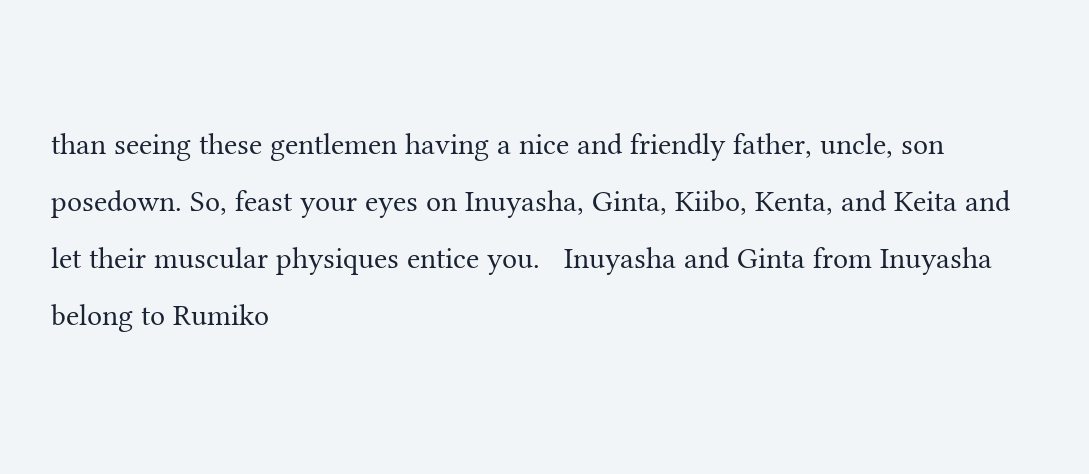than seeing these gentlemen having a nice and friendly father, uncle, son posedown. So, feast your eyes on Inuyasha, Ginta, Kiibo, Kenta, and Keita and let their muscular physiques entice you.   Inuyasha and Ginta from Inuyasha belong to Rumiko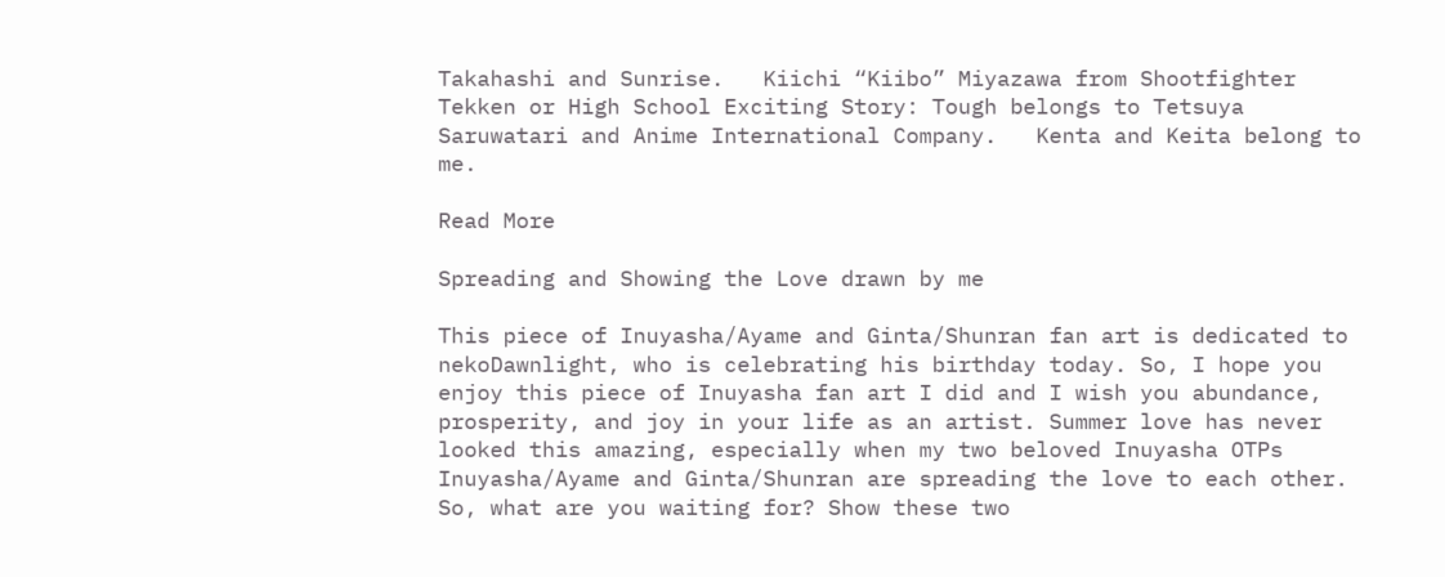Takahashi and Sunrise.   Kiichi “Kiibo” Miyazawa from Shootfighter Tekken or High School Exciting Story: Tough belongs to Tetsuya Saruwatari and Anime International Company.   Kenta and Keita belong to me.

Read More

Spreading and Showing the Love drawn by me

This piece of Inuyasha/Ayame and Ginta/Shunran fan art is dedicated to nekoDawnlight, who is celebrating his birthday today. So, I hope you enjoy this piece of Inuyasha fan art I did and I wish you abundance, prosperity, and joy in your life as an artist. Summer love has never looked this amazing, especially when my two beloved Inuyasha OTPs Inuyasha/Ayame and Ginta/Shunran are spreading the love to each other. So, what are you waiting for? Show these two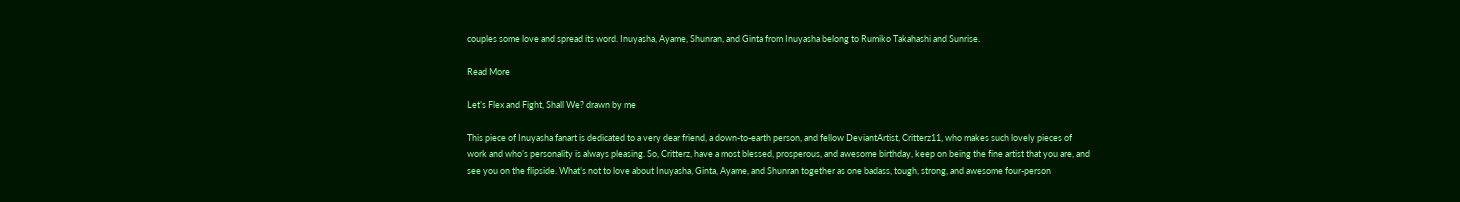couples some love and spread its word. Inuyasha, Ayame, Shunran, and Ginta from Inuyasha belong to Rumiko Takahashi and Sunrise.

Read More

Let’s Flex and Fight, Shall We? drawn by me

This piece of Inuyasha fanart is dedicated to a very dear friend, a down-to-earth person, and fellow DeviantArtist, Critterz11, who makes such lovely pieces of work and who’s personality is always pleasing. So, Critterz, have a most blessed, prosperous, and awesome birthday, keep on being the fine artist that you are, and see you on the flipside. What’s not to love about Inuyasha, Ginta, Ayame, and Shunran together as one badass, tough, strong, and awesome four-person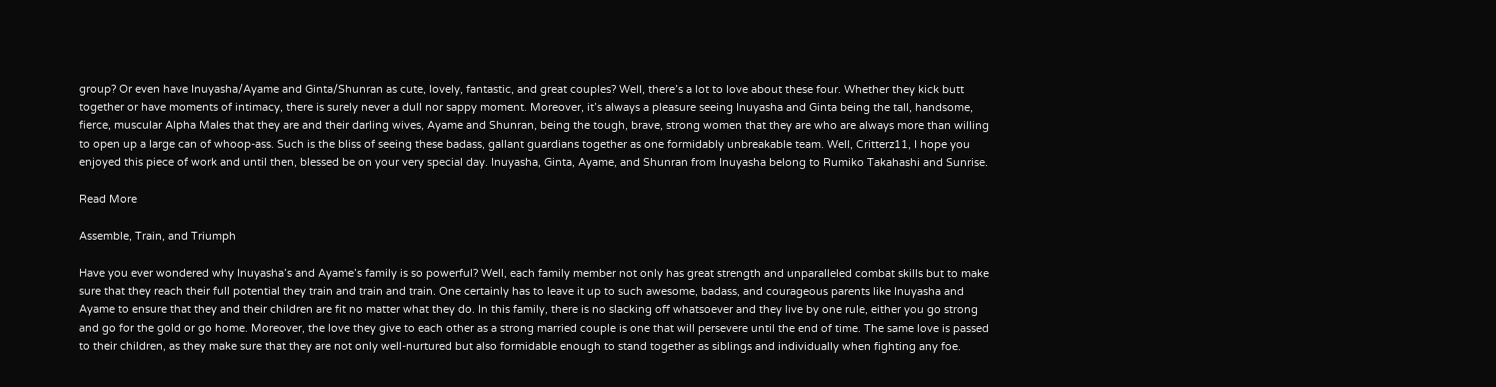group? Or even have Inuyasha/Ayame and Ginta/Shunran as cute, lovely, fantastic, and great couples? Well, there’s a lot to love about these four. Whether they kick butt together or have moments of intimacy, there is surely never a dull nor sappy moment. Moreover, it’s always a pleasure seeing Inuyasha and Ginta being the tall, handsome, fierce, muscular Alpha Males that they are and their darling wives, Ayame and Shunran, being the tough, brave, strong women that they are who are always more than willing to open up a large can of whoop-ass. Such is the bliss of seeing these badass, gallant guardians together as one formidably unbreakable team. Well, Critterz11, I hope you enjoyed this piece of work and until then, blessed be on your very special day. Inuyasha, Ginta, Ayame, and Shunran from Inuyasha belong to Rumiko Takahashi and Sunrise.

Read More

Assemble, Train, and Triumph

Have you ever wondered why Inuyasha’s and Ayame’s family is so powerful? Well, each family member not only has great strength and unparalleled combat skills but to make sure that they reach their full potential they train and train and train. One certainly has to leave it up to such awesome, badass, and courageous parents like Inuyasha and Ayame to ensure that they and their children are fit no matter what they do. In this family, there is no slacking off whatsoever and they live by one rule, either you go strong and go for the gold or go home. Moreover, the love they give to each other as a strong married couple is one that will persevere until the end of time. The same love is passed to their children, as they make sure that they are not only well-nurtured but also formidable enough to stand together as siblings and individually when fighting any foe.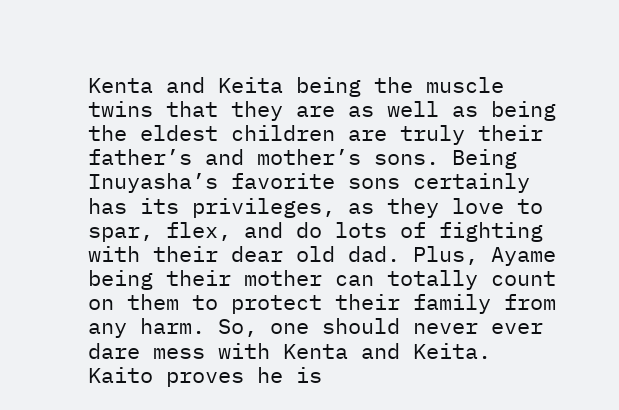Kenta and Keita being the muscle twins that they are as well as being the eldest children are truly their father’s and mother’s sons. Being Inuyasha’s favorite sons certainly has its privileges, as they love to spar, flex, and do lots of fighting with their dear old dad. Plus, Ayame being their mother can totally count on them to protect their family from any harm. So, one should never ever dare mess with Kenta and Keita. Kaito proves he is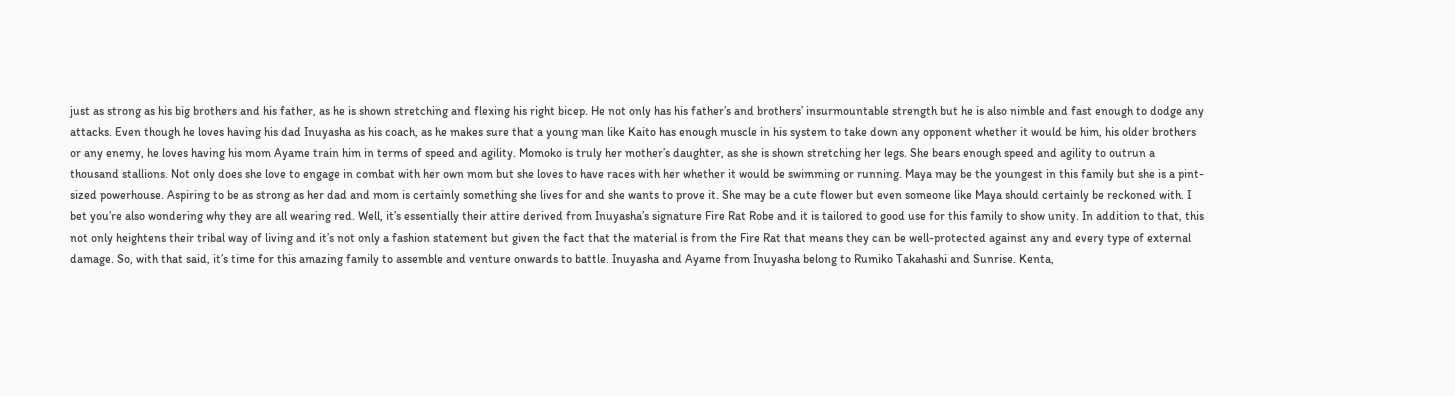just as strong as his big brothers and his father, as he is shown stretching and flexing his right bicep. He not only has his father’s and brothers’ insurmountable strength but he is also nimble and fast enough to dodge any attacks. Even though he loves having his dad Inuyasha as his coach, as he makes sure that a young man like Kaito has enough muscle in his system to take down any opponent whether it would be him, his older brothers or any enemy, he loves having his mom Ayame train him in terms of speed and agility. Momoko is truly her mother’s daughter, as she is shown stretching her legs. She bears enough speed and agility to outrun a thousand stallions. Not only does she love to engage in combat with her own mom but she loves to have races with her whether it would be swimming or running. Maya may be the youngest in this family but she is a pint-sized powerhouse. Aspiring to be as strong as her dad and mom is certainly something she lives for and she wants to prove it. She may be a cute flower but even someone like Maya should certainly be reckoned with. I bet you’re also wondering why they are all wearing red. Well, it’s essentially their attire derived from Inuyasha’s signature Fire Rat Robe and it is tailored to good use for this family to show unity. In addition to that, this not only heightens their tribal way of living and it’s not only a fashion statement but given the fact that the material is from the Fire Rat that means they can be well-protected against any and every type of external damage. So, with that said, it’s time for this amazing family to assemble and venture onwards to battle. Inuyasha and Ayame from Inuyasha belong to Rumiko Takahashi and Sunrise. Kenta,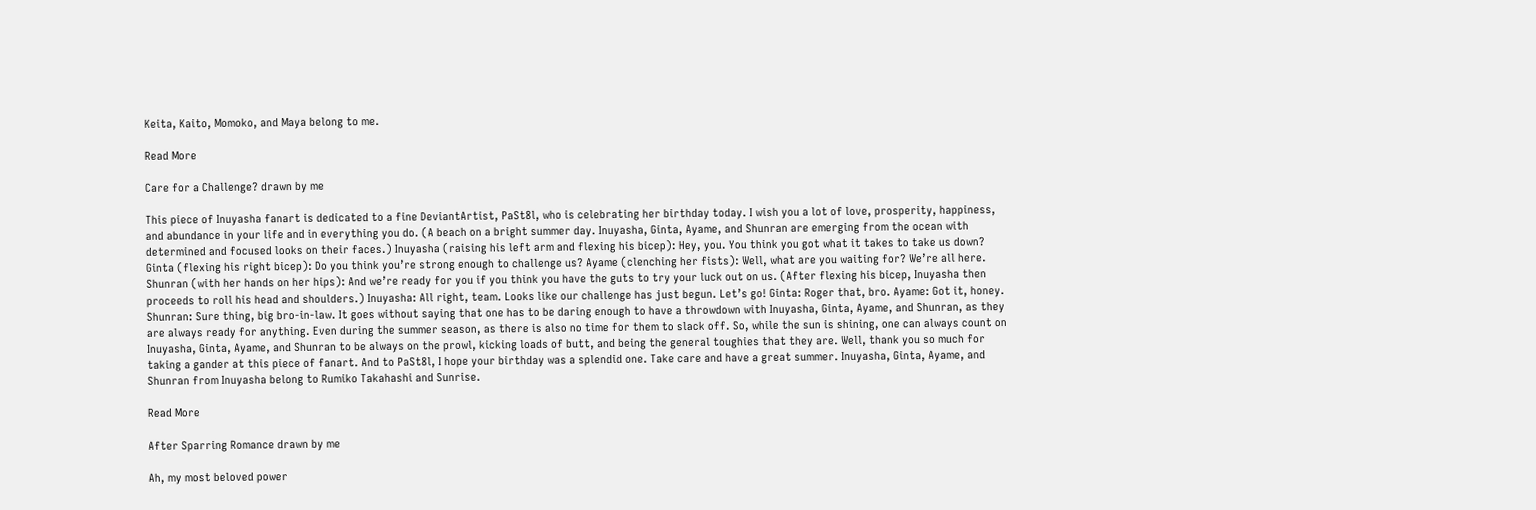Keita, Kaito, Momoko, and Maya belong to me.

Read More

Care for a Challenge? drawn by me

This piece of Inuyasha fanart is dedicated to a fine DeviantArtist, PaSt8l, who is celebrating her birthday today. I wish you a lot of love, prosperity, happiness, and abundance in your life and in everything you do. (A beach on a bright summer day. Inuyasha, Ginta, Ayame, and Shunran are emerging from the ocean with determined and focused looks on their faces.) Inuyasha (raising his left arm and flexing his bicep): Hey, you. You think you got what it takes to take us down? Ginta (flexing his right bicep): Do you think you’re strong enough to challenge us? Ayame (clenching her fists): Well, what are you waiting for? We’re all here. Shunran (with her hands on her hips): And we’re ready for you if you think you have the guts to try your luck out on us. (After flexing his bicep, Inuyasha then proceeds to roll his head and shoulders.) Inuyasha: All right, team. Looks like our challenge has just begun. Let’s go! Ginta: Roger that, bro. Ayame: Got it, honey. Shunran: Sure thing, big bro-in-law. It goes without saying that one has to be daring enough to have a throwdown with Inuyasha, Ginta, Ayame, and Shunran, as they are always ready for anything. Even during the summer season, as there is also no time for them to slack off. So, while the sun is shining, one can always count on Inuyasha, Ginta, Ayame, and Shunran to be always on the prowl, kicking loads of butt, and being the general toughies that they are. Well, thank you so much for taking a gander at this piece of fanart. And to PaSt8l, I hope your birthday was a splendid one. Take care and have a great summer. Inuyasha, Ginta, Ayame, and Shunran from Inuyasha belong to Rumiko Takahashi and Sunrise.

Read More

After Sparring Romance drawn by me

Ah, my most beloved power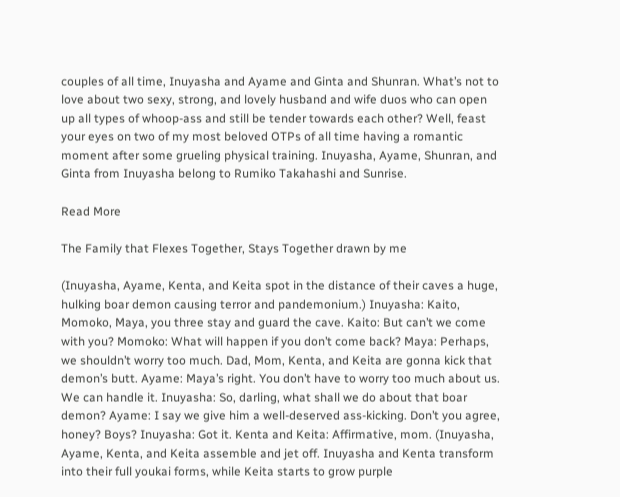couples of all time, Inuyasha and Ayame and Ginta and Shunran. What’s not to love about two sexy, strong, and lovely husband and wife duos who can open up all types of whoop-ass and still be tender towards each other? Well, feast your eyes on two of my most beloved OTPs of all time having a romantic moment after some grueling physical training. Inuyasha, Ayame, Shunran, and Ginta from Inuyasha belong to Rumiko Takahashi and Sunrise.

Read More

The Family that Flexes Together, Stays Together drawn by me

(Inuyasha, Ayame, Kenta, and Keita spot in the distance of their caves a huge, hulking boar demon causing terror and pandemonium.) Inuyasha: Kaito, Momoko, Maya, you three stay and guard the cave. Kaito: But can’t we come with you? Momoko: What will happen if you don’t come back? Maya: Perhaps, we shouldn’t worry too much. Dad, Mom, Kenta, and Keita are gonna kick that demon’s butt. Ayame: Maya’s right. You don’t have to worry too much about us. We can handle it. Inuyasha: So, darling, what shall we do about that boar demon? Ayame: I say we give him a well-deserved ass-kicking. Don’t you agree, honey? Boys? Inuyasha: Got it. Kenta and Keita: Affirmative, mom. (Inuyasha, Ayame, Kenta, and Keita assemble and jet off. Inuyasha and Kenta transform into their full youkai forms, while Keita starts to grow purple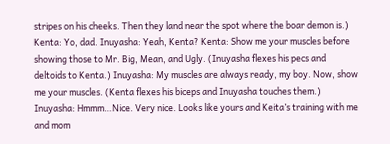stripes on his cheeks. Then they land near the spot where the boar demon is.) Kenta: Yo, dad. Inuyasha: Yeah, Kenta? Kenta: Show me your muscles before showing those to Mr. Big, Mean, and Ugly. (Inuyasha flexes his pecs and deltoids to Kenta.) Inuyasha: My muscles are always ready, my boy. Now, show me your muscles. (Kenta flexes his biceps and Inuyasha touches them.) Inuyasha: Hmmm…Nice. Very nice. Looks like yours and Keita’s training with me and mom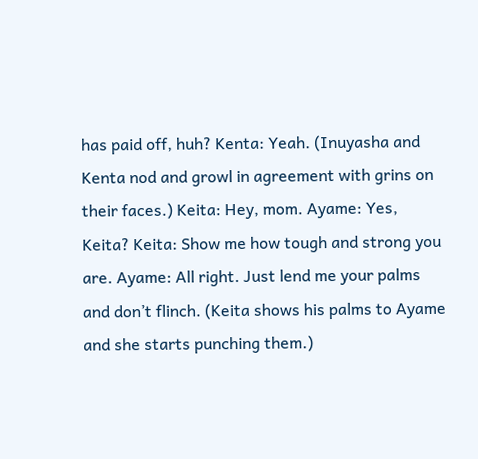has paid off, huh? Kenta: Yeah. (Inuyasha and Kenta nod and growl in agreement with grins on their faces.) Keita: Hey, mom. Ayame: Yes, Keita? Keita: Show me how tough and strong you are. Ayame: All right. Just lend me your palms and don’t flinch. (Keita shows his palms to Ayame and she starts punching them.)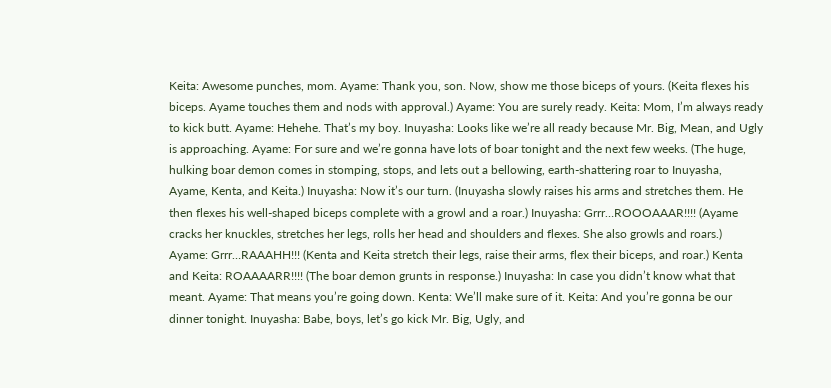Keita: Awesome punches, mom. Ayame: Thank you, son. Now, show me those biceps of yours. (Keita flexes his biceps. Ayame touches them and nods with approval.) Ayame: You are surely ready. Keita: Mom, I’m always ready to kick butt. Ayame: Hehehe. That’s my boy. Inuyasha: Looks like we’re all ready because Mr. Big, Mean, and Ugly is approaching. Ayame: For sure and we’re gonna have lots of boar tonight and the next few weeks. (The huge, hulking boar demon comes in stomping, stops, and lets out a bellowing, earth-shattering roar to Inuyasha, Ayame, Kenta, and Keita.) Inuyasha: Now it’s our turn. (Inuyasha slowly raises his arms and stretches them. He then flexes his well-shaped biceps complete with a growl and a roar.) Inuyasha: Grrr…ROOOAAAR!!!! (Ayame cracks her knuckles, stretches her legs, rolls her head and shoulders and flexes. She also growls and roars.) Ayame: Grrr…RAAAHH!!! (Kenta and Keita stretch their legs, raise their arms, flex their biceps, and roar.) Kenta and Keita: ROAAAARR!!!! (The boar demon grunts in response.) Inuyasha: In case you didn’t know what that meant. Ayame: That means you’re going down. Kenta: We’ll make sure of it. Keita: And you’re gonna be our dinner tonight. Inuyasha: Babe, boys, let’s go kick Mr. Big, Ugly, and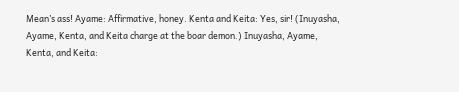Mean’s ass! Ayame: Affirmative, honey. Kenta and Keita: Yes, sir! (Inuyasha, Ayame, Kenta, and Keita charge at the boar demon.) Inuyasha, Ayame, Kenta, and Keita: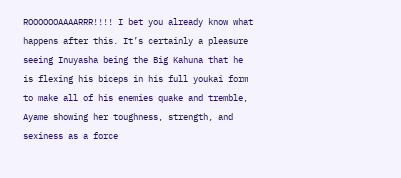ROOOOOOAAAARRR!!!! I bet you already know what happens after this. It’s certainly a pleasure seeing Inuyasha being the Big Kahuna that he is flexing his biceps in his full youkai form to make all of his enemies quake and tremble, Ayame showing her toughness, strength, and sexiness as a force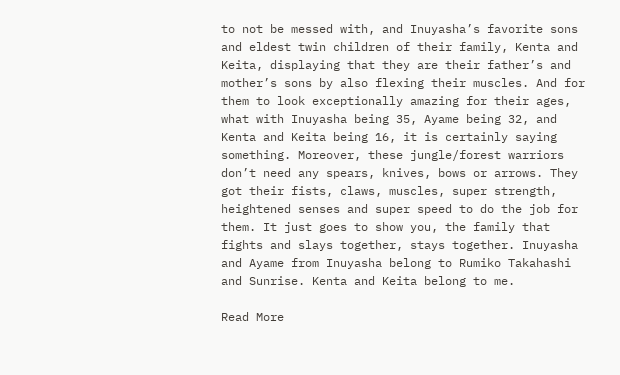to not be messed with, and Inuyasha’s favorite sons and eldest twin children of their family, Kenta and Keita, displaying that they are their father’s and mother’s sons by also flexing their muscles. And for them to look exceptionally amazing for their ages, what with Inuyasha being 35, Ayame being 32, and Kenta and Keita being 16, it is certainly saying something. Moreover, these jungle/forest warriors don’t need any spears, knives, bows or arrows. They got their fists, claws, muscles, super strength, heightened senses and super speed to do the job for them. It just goes to show you, the family that fights and slays together, stays together. Inuyasha and Ayame from Inuyasha belong to Rumiko Takahashi and Sunrise. Kenta and Keita belong to me.

Read More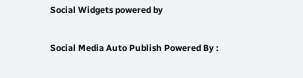Social Widgets powered by

Social Media Auto Publish Powered By :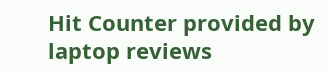Hit Counter provided by laptop reviews